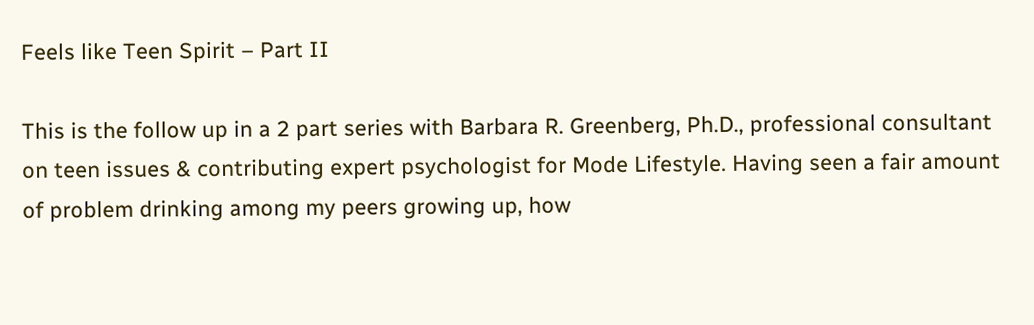Feels like Teen Spirit – Part II

This is the follow up in a 2 part series with Barbara R. Greenberg, Ph.D., professional consultant on teen issues & contributing expert psychologist for Mode Lifestyle. Having seen a fair amount of problem drinking among my peers growing up, how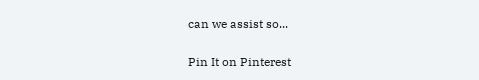can we assist so...

Pin It on Pinterest